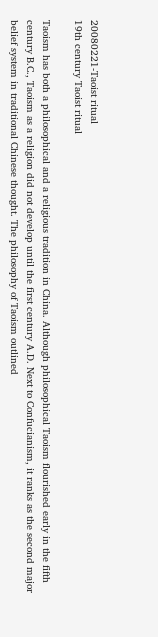20080221-Taoist ritual
19th century Taoist ritual

Taoism has both a philosophical and a religious tradition in China. Although philosophical Taoism flourished early in the fifth century B.C., Taoism as a religion did not develop until the first century A.D. Next to Confucianism, it ranks as the second major belief system in traditional Chinese thought. The philosophy of Taoism outlined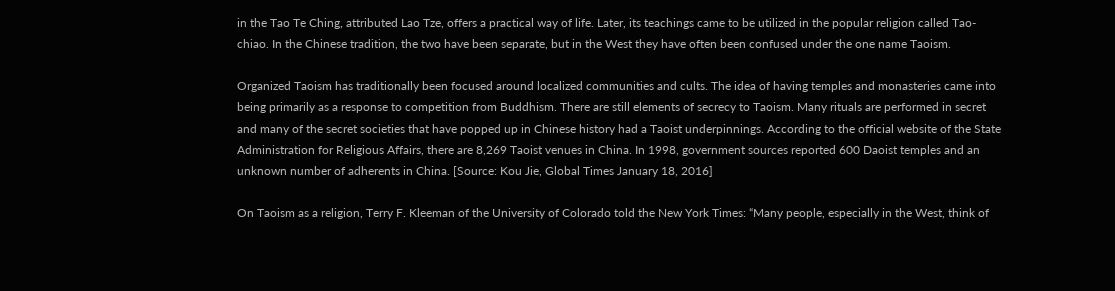in the Tao Te Ching, attributed Lao Tze, offers a practical way of life. Later, its teachings came to be utilized in the popular religion called Tao-chiao. In the Chinese tradition, the two have been separate, but in the West they have often been confused under the one name Taoism.

Organized Taoism has traditionally been focused around localized communities and cults. The idea of having temples and monasteries came into being primarily as a response to competition from Buddhism. There are still elements of secrecy to Taoism. Many rituals are performed in secret and many of the secret societies that have popped up in Chinese history had a Taoist underpinnings. According to the official website of the State Administration for Religious Affairs, there are 8,269 Taoist venues in China. In 1998, government sources reported 600 Daoist temples and an unknown number of adherents in China. [Source: Kou Jie, Global Times January 18, 2016]

On Taoism as a religion, Terry F. Kleeman of the University of Colorado told the New York Times: “Many people, especially in the West, think of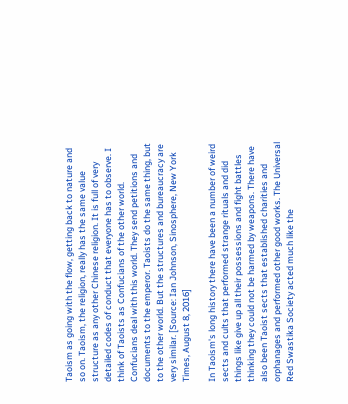Taoism as going with the flow, getting back to nature and so on. Taoism, the religion, really has the same value structure as any other Chinese religion. It is full of very detailed codes of conduct that everyone has to observe. I think of Taoists as Confucians of the other world. Confucians deal with this world. They send petitions and documents to the emperor. Taoists do the same thing, but to the other world. But the structures and bureaucracy are very similar. [Source: Ian Johnson, Sinosphere, New York Times, August 8, 2016]

In Taoism's long history there have been a number of weird sects and cults that performed strange rituals and did things like give up all their possessions and fight battles thinking they could not be harmed by weapons. There have also been Taoist sects that established charities and orphanages and performed other good works. The Universal Red Swastika Society acted much like the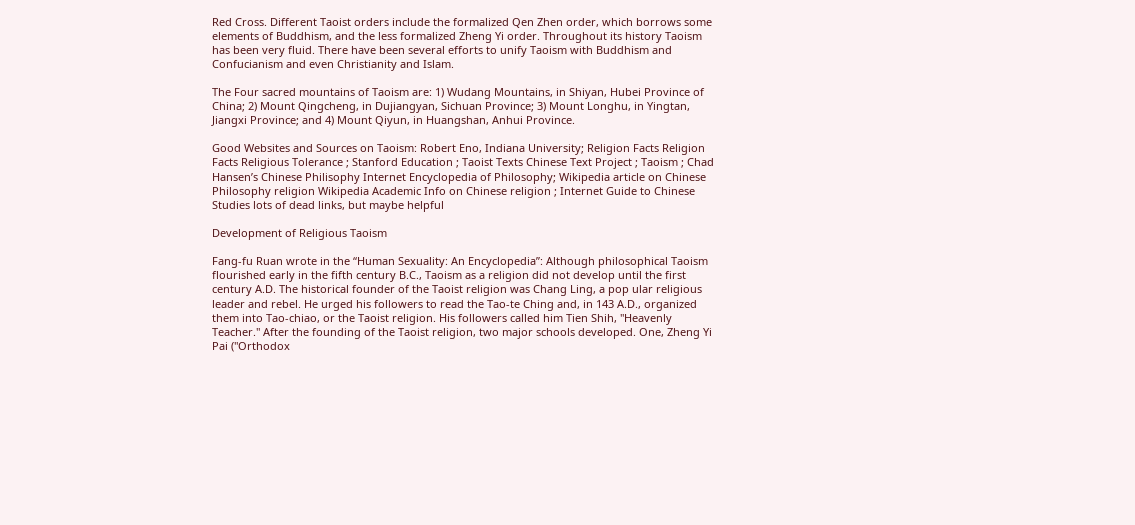Red Cross. Different Taoist orders include the formalized Qen Zhen order, which borrows some elements of Buddhism, and the less formalized Zheng Yi order. Throughout its history Taoism has been very fluid. There have been several efforts to unify Taoism with Buddhism and Confucianism and even Christianity and Islam.

The Four sacred mountains of Taoism are: 1) Wudang Mountains, in Shiyan, Hubei Province of China; 2) Mount Qingcheng, in Dujiangyan, Sichuan Province; 3) Mount Longhu, in Yingtan, Jiangxi Province; and 4) Mount Qiyun, in Huangshan, Anhui Province.

Good Websites and Sources on Taoism: Robert Eno, Indiana University; Religion Facts Religion Facts Religious Tolerance ; Stanford Education ; Taoist Texts Chinese Text Project ; Taoism ; Chad Hansen’s Chinese Philisophy Internet Encyclopedia of Philosophy; Wikipedia article on Chinese Philosophy religion Wikipedia Academic Info on Chinese religion ; Internet Guide to Chinese Studies lots of dead links, but maybe helpful

Development of Religious Taoism

Fang-fu Ruan wrote in the “Human Sexuality: An Encyclopedia”: Although philosophical Taoism flourished early in the fifth century B.C., Taoism as a religion did not develop until the first century A.D. The historical founder of the Taoist religion was Chang Ling, a pop ular religious leader and rebel. He urged his followers to read the Tao-te Ching and, in 143 A.D., organized them into Tao-chiao, or the Taoist religion. His followers called him Tien Shih, "Heavenly Teacher." After the founding of the Taoist religion, two major schools developed. One, Zheng Yi Pai ("Orthodox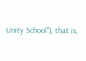Unity School"), that is,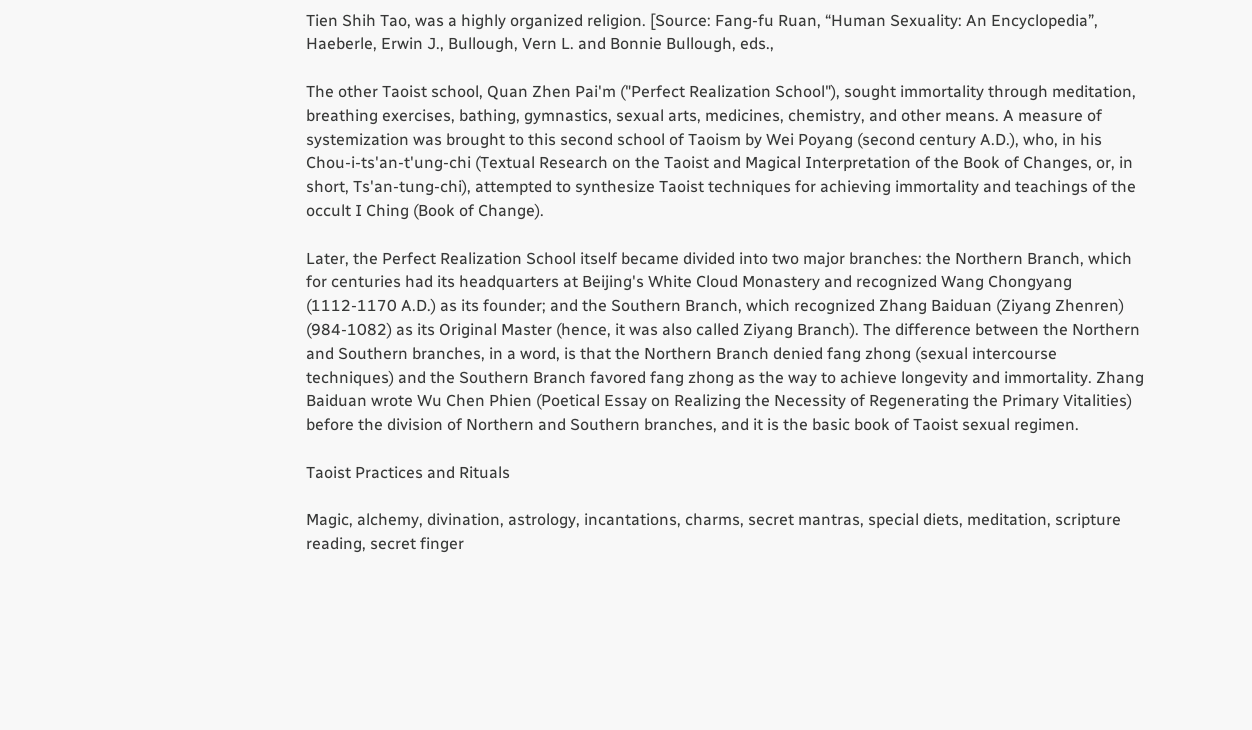Tien Shih Tao, was a highly organized religion. [Source: Fang-fu Ruan, “Human Sexuality: An Encyclopedia”, Haeberle, Erwin J., Bullough, Vern L. and Bonnie Bullough, eds.,

The other Taoist school, Quan Zhen Pai'm ("Perfect Realization School"), sought immortality through meditation, breathing exercises, bathing, gymnastics, sexual arts, medicines, chemistry, and other means. A measure of systemization was brought to this second school of Taoism by Wei Poyang (second century A.D.), who, in his Chou-i-ts'an-t'ung-chi (Textual Research on the Taoist and Magical Interpretation of the Book of Changes, or, in short, Ts'an-tung-chi), attempted to synthesize Taoist techniques for achieving immortality and teachings of the occult I Ching (Book of Change).

Later, the Perfect Realization School itself became divided into two major branches: the Northern Branch, which for centuries had its headquarters at Beijing's White Cloud Monastery and recognized Wang Chongyang (1112-1170 A.D.) as its founder; and the Southern Branch, which recognized Zhang Baiduan (Ziyang Zhenren) (984-1082) as its Original Master (hence, it was also called Ziyang Branch). The difference between the Northern and Southern branches, in a word, is that the Northern Branch denied fang zhong (sexual intercourse techniques) and the Southern Branch favored fang zhong as the way to achieve longevity and immortality. Zhang Baiduan wrote Wu Chen Phien (Poetical Essay on Realizing the Necessity of Regenerating the Primary Vitalities) before the division of Northern and Southern branches, and it is the basic book of Taoist sexual regimen.

Taoist Practices and Rituals

Magic, alchemy, divination, astrology, incantations, charms, secret mantras, special diets, meditation, scripture reading, secret finger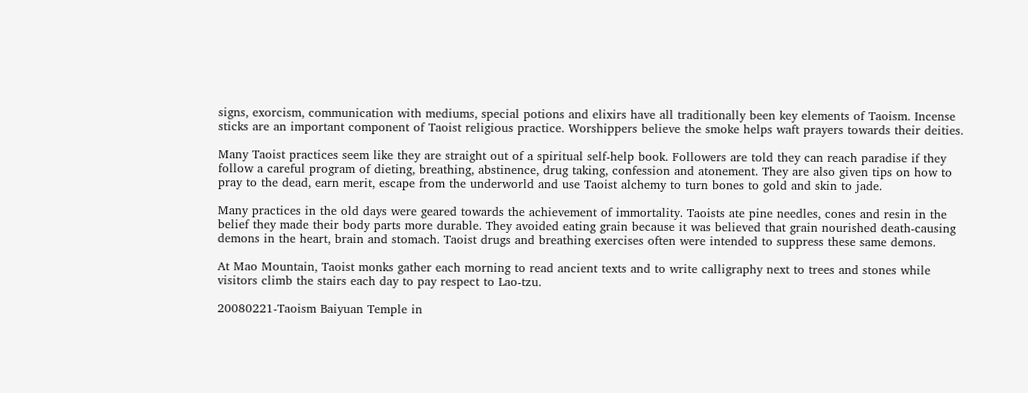signs, exorcism, communication with mediums, special potions and elixirs have all traditionally been key elements of Taoism. Incense sticks are an important component of Taoist religious practice. Worshippers believe the smoke helps waft prayers towards their deities.

Many Taoist practices seem like they are straight out of a spiritual self-help book. Followers are told they can reach paradise if they follow a careful program of dieting, breathing, abstinence, drug taking, confession and atonement. They are also given tips on how to pray to the dead, earn merit, escape from the underworld and use Taoist alchemy to turn bones to gold and skin to jade.

Many practices in the old days were geared towards the achievement of immortality. Taoists ate pine needles, cones and resin in the belief they made their body parts more durable. They avoided eating grain because it was believed that grain nourished death-causing demons in the heart, brain and stomach. Taoist drugs and breathing exercises often were intended to suppress these same demons.

At Mao Mountain, Taoist monks gather each morning to read ancient texts and to write calligraphy next to trees and stones while visitors climb the stairs each day to pay respect to Lao-tzu.

20080221-Taoism Baiyuan Temple in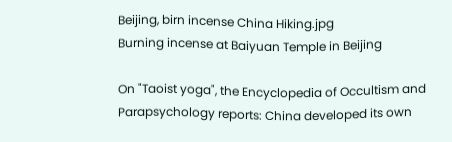Beijing, birn incense China Hiking.jpg
Burning incense at Baiyuan Temple in Beijing

On "Taoist yoga", the Encyclopedia of Occultism and Parapsychology reports: China developed its own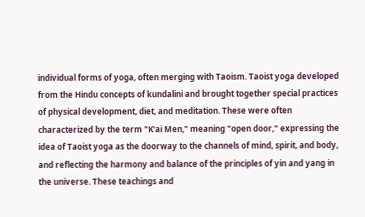individual forms of yoga, often merging with Taoism. Taoist yoga developed from the Hindu concepts of kundalini and brought together special practices of physical development, diet, and meditation. These were often characterized by the term "K'ai Men," meaning "open door," expressing the idea of Taoist yoga as the doorway to the channels of mind, spirit, and body, and reflecting the harmony and balance of the principles of yin and yang in the universe. These teachings and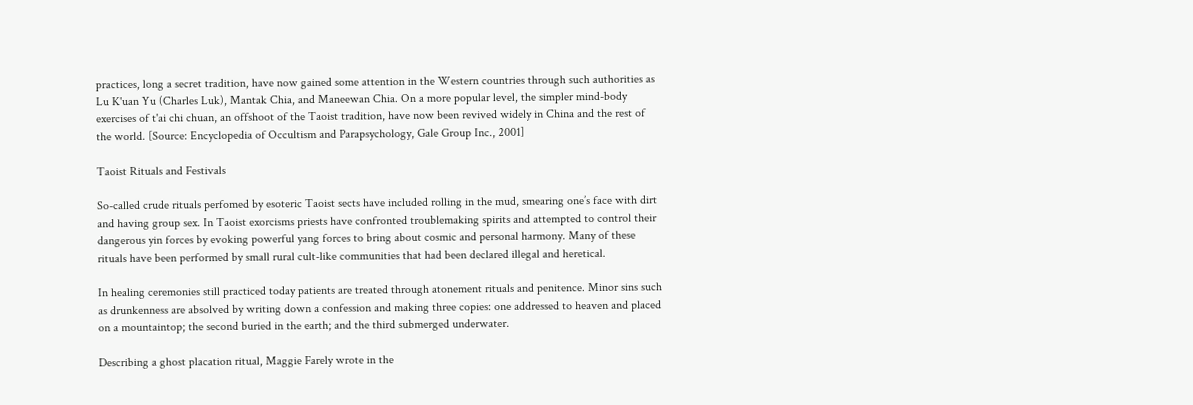practices, long a secret tradition, have now gained some attention in the Western countries through such authorities as Lu K'uan Yu (Charles Luk), Mantak Chia, and Maneewan Chia. On a more popular level, the simpler mind-body exercises of t'ai chi chuan, an offshoot of the Taoist tradition, have now been revived widely in China and the rest of the world. [Source: Encyclopedia of Occultism and Parapsychology, Gale Group Inc., 2001]

Taoist Rituals and Festivals

So-called crude rituals perfomed by esoteric Taoist sects have included rolling in the mud, smearing one’s face with dirt and having group sex. In Taoist exorcisms priests have confronted troublemaking spirits and attempted to control their dangerous yin forces by evoking powerful yang forces to bring about cosmic and personal harmony. Many of these rituals have been performed by small rural cult-like communities that had been declared illegal and heretical.

In healing ceremonies still practiced today patients are treated through atonement rituals and penitence. Minor sins such as drunkenness are absolved by writing down a confession and making three copies: one addressed to heaven and placed on a mountaintop; the second buried in the earth; and the third submerged underwater.

Describing a ghost placation ritual, Maggie Farely wrote in the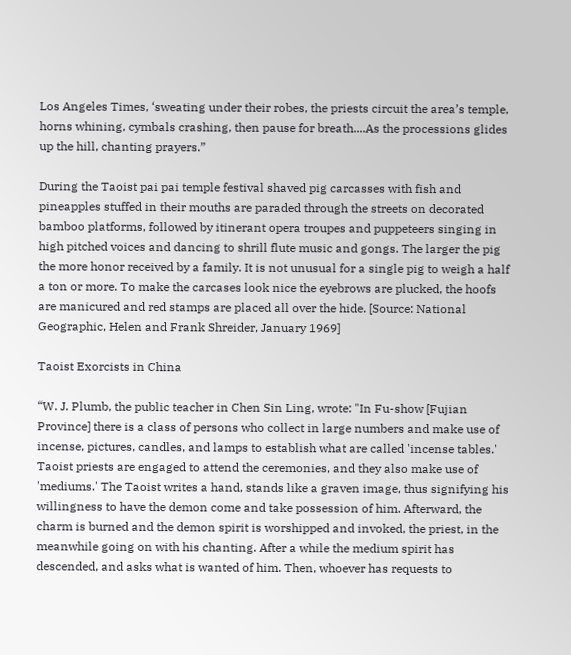Los Angeles Times, ‘sweating under their robes, the priests circuit the area’s temple, horns whining, cymbals crashing, then pause for breath....As the processions glides up the hill, chanting prayers.”

During the Taoist pai pai temple festival shaved pig carcasses with fish and pineapples stuffed in their mouths are paraded through the streets on decorated bamboo platforms, followed by itinerant opera troupes and puppeteers singing in high pitched voices and dancing to shrill flute music and gongs. The larger the pig the more honor received by a family. It is not unusual for a single pig to weigh a half a ton or more. To make the carcases look nice the eyebrows are plucked, the hoofs are manicured and red stamps are placed all over the hide. [Source: National Geographic, Helen and Frank Shreider, January 1969]

Taoist Exorcists in China

“W. J. Plumb, the public teacher in Chen Sin Ling, wrote: "In Fu-show [Fujian Province] there is a class of persons who collect in large numbers and make use of incense, pictures, candles, and lamps to establish what are called 'incense tables.' Taoist priests are engaged to attend the ceremonies, and they also make use of 'mediums.' The Taoist writes a hand, stands like a graven image, thus signifying his willingness to have the demon come and take possession of him. Afterward, the charm is burned and the demon spirit is worshipped and invoked, the priest, in the meanwhile going on with his chanting. After a while the medium spirit has descended, and asks what is wanted of him. Then, whoever has requests to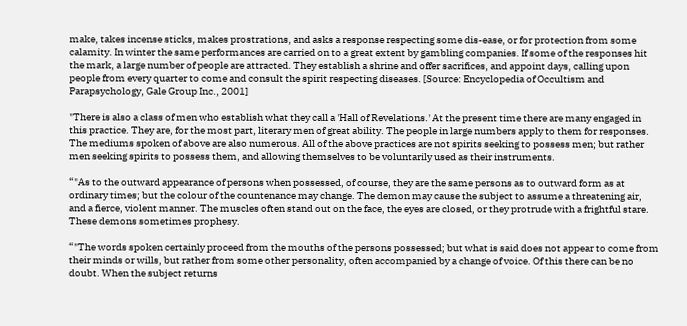make, takes incense sticks, makes prostrations, and asks a response respecting some dis-ease, or for protection from some calamity. In winter the same performances are carried on to a great extent by gambling companies. If some of the responses hit the mark, a large number of people are attracted. They establish a shrine and offer sacrifices, and appoint days, calling upon people from every quarter to come and consult the spirit respecting diseases. [Source: Encyclopedia of Occultism and Parapsychology, Gale Group Inc., 2001]

"There is also a class of men who establish what they call a 'Hall of Revelations.' At the present time there are many engaged in this practice. They are, for the most part, literary men of great ability. The people in large numbers apply to them for responses. The mediums spoken of above are also numerous. All of the above practices are not spirits seeking to possess men; but rather men seeking spirits to possess them, and allowing themselves to be voluntarily used as their instruments.

“"As to the outward appearance of persons when possessed, of course, they are the same persons as to outward form as at ordinary times; but the colour of the countenance may change. The demon may cause the subject to assume a threatening air, and a fierce, violent manner. The muscles often stand out on the face, the eyes are closed, or they protrude with a frightful stare. These demons sometimes prophesy.

“"The words spoken certainly proceed from the mouths of the persons possessed; but what is said does not appear to come from their minds or wills, but rather from some other personality, often accompanied by a change of voice. Of this there can be no doubt. When the subject returns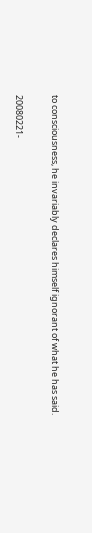to consciousness, he invariably declares himself ignorant of what he has said.

20080221-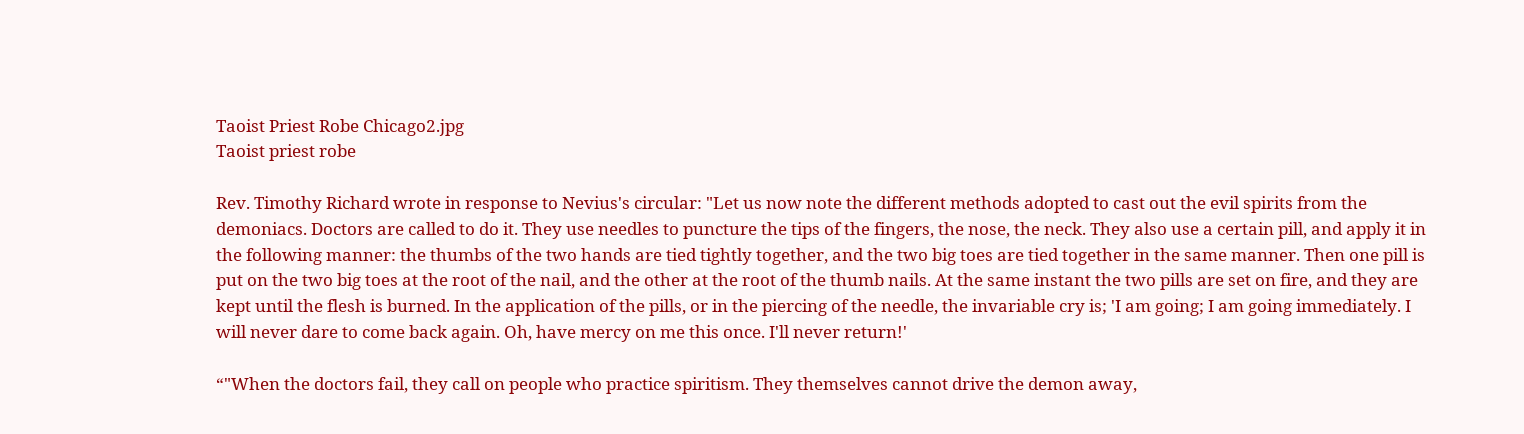Taoist Priest Robe Chicago2.jpg
Taoist priest robe

Rev. Timothy Richard wrote in response to Nevius's circular: "Let us now note the different methods adopted to cast out the evil spirits from the demoniacs. Doctors are called to do it. They use needles to puncture the tips of the fingers, the nose, the neck. They also use a certain pill, and apply it in the following manner: the thumbs of the two hands are tied tightly together, and the two big toes are tied together in the same manner. Then one pill is put on the two big toes at the root of the nail, and the other at the root of the thumb nails. At the same instant the two pills are set on fire, and they are kept until the flesh is burned. In the application of the pills, or in the piercing of the needle, the invariable cry is; 'I am going; I am going immediately. I will never dare to come back again. Oh, have mercy on me this once. I'll never return!'

“"When the doctors fail, they call on people who practice spiritism. They themselves cannot drive the demon away,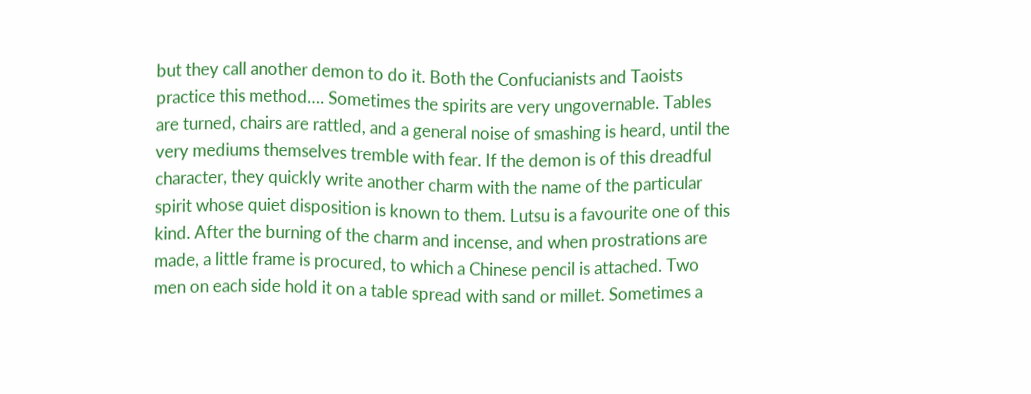but they call another demon to do it. Both the Confucianists and Taoists practice this method…. Sometimes the spirits are very ungovernable. Tables are turned, chairs are rattled, and a general noise of smashing is heard, until the very mediums themselves tremble with fear. If the demon is of this dreadful character, they quickly write another charm with the name of the particular spirit whose quiet disposition is known to them. Lutsu is a favourite one of this kind. After the burning of the charm and incense, and when prostrations are made, a little frame is procured, to which a Chinese pencil is attached. Two men on each side hold it on a table spread with sand or millet. Sometimes a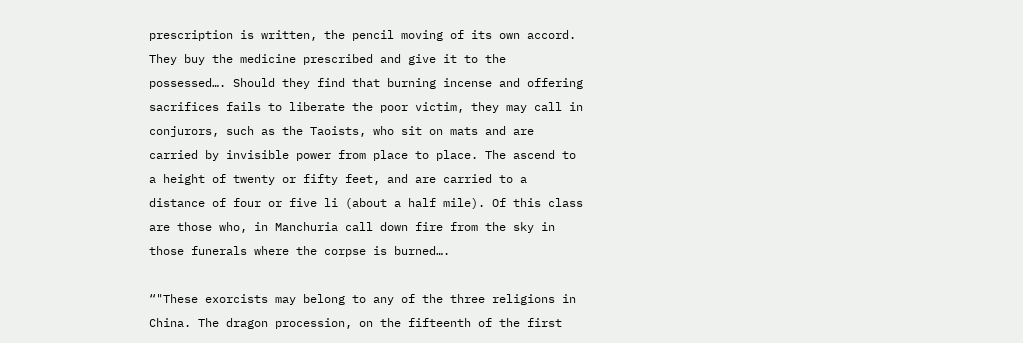prescription is written, the pencil moving of its own accord. They buy the medicine prescribed and give it to the possessed…. Should they find that burning incense and offering sacrifices fails to liberate the poor victim, they may call in conjurors, such as the Taoists, who sit on mats and are carried by invisible power from place to place. The ascend to a height of twenty or fifty feet, and are carried to a distance of four or five li (about a half mile). Of this class are those who, in Manchuria call down fire from the sky in those funerals where the corpse is burned….

“"These exorcists may belong to any of the three religions in China. The dragon procession, on the fifteenth of the first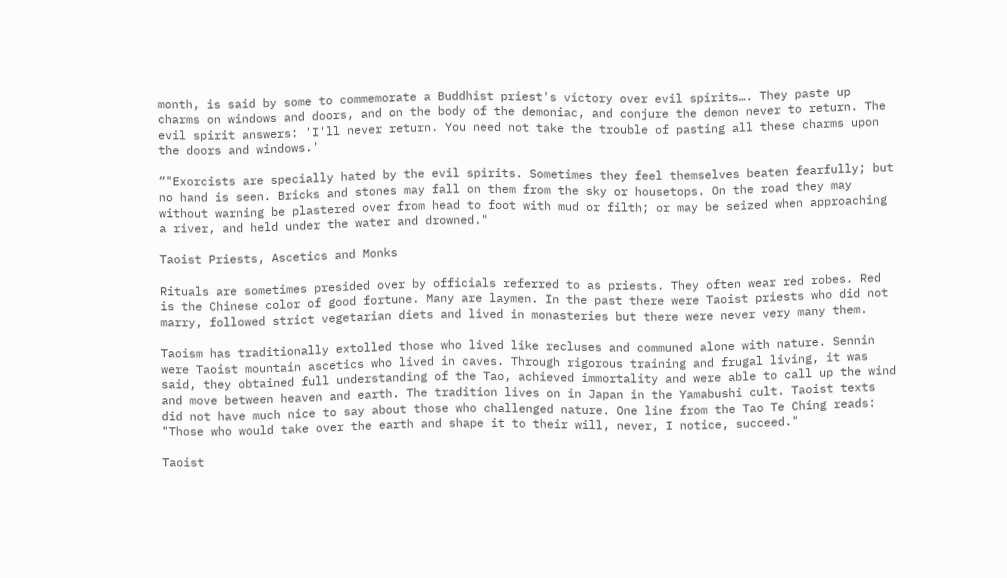month, is said by some to commemorate a Buddhist priest's victory over evil spirits…. They paste up charms on windows and doors, and on the body of the demoniac, and conjure the demon never to return. The evil spirit answers: 'I'll never return. You need not take the trouble of pasting all these charms upon the doors and windows.'

“"Exorcists are specially hated by the evil spirits. Sometimes they feel themselves beaten fearfully; but no hand is seen. Bricks and stones may fall on them from the sky or housetops. On the road they may without warning be plastered over from head to foot with mud or filth; or may be seized when approaching a river, and held under the water and drowned."

Taoist Priests, Ascetics and Monks

Rituals are sometimes presided over by officials referred to as priests. They often wear red robes. Red is the Chinese color of good fortune. Many are laymen. In the past there were Taoist priests who did not marry, followed strict vegetarian diets and lived in monasteries but there were never very many them.

Taoism has traditionally extolled those who lived like recluses and communed alone with nature. Sennin were Taoist mountain ascetics who lived in caves. Through rigorous training and frugal living, it was said, they obtained full understanding of the Tao, achieved immortality and were able to call up the wind and move between heaven and earth. The tradition lives on in Japan in the Yamabushi cult. Taoist texts did not have much nice to say about those who challenged nature. One line from the Tao Te Ching reads: "Those who would take over the earth and shape it to their will, never, I notice, succeed."

Taoist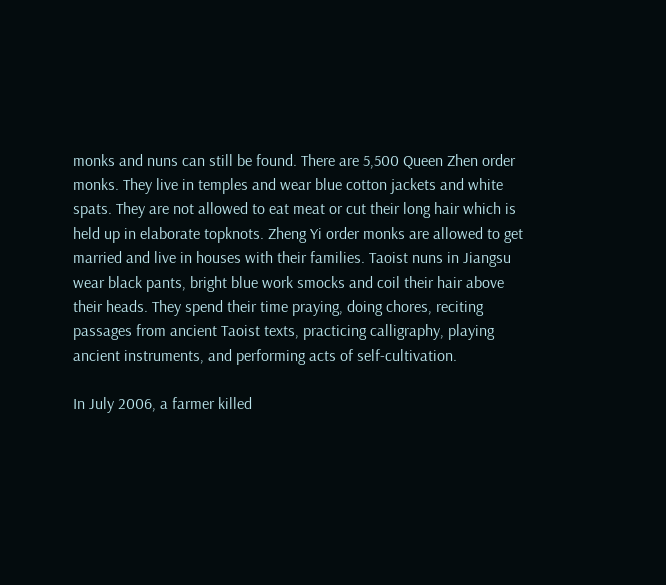monks and nuns can still be found. There are 5,500 Queen Zhen order monks. They live in temples and wear blue cotton jackets and white spats. They are not allowed to eat meat or cut their long hair which is held up in elaborate topknots. Zheng Yi order monks are allowed to get married and live in houses with their families. Taoist nuns in Jiangsu wear black pants, bright blue work smocks and coil their hair above their heads. They spend their time praying, doing chores, reciting passages from ancient Taoist texts, practicing calligraphy, playing ancient instruments, and performing acts of self-cultivation.

In July 2006, a farmer killed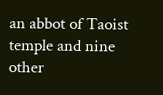an abbot of Taoist temple and nine other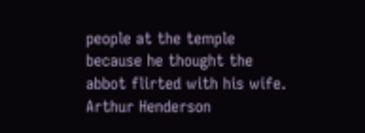people at the temple because he thought the abbot flirted with his wife. Arthur Henderson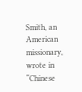Smith, an American missionary, wrote in “Chinese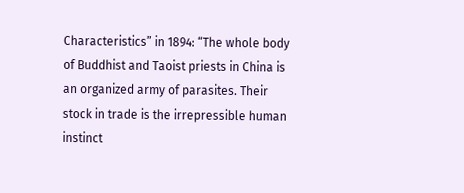Characteristics” in 1894: “The whole body of Buddhist and Taoist priests in China is an organized army of parasites. Their stock in trade is the irrepressible human instinct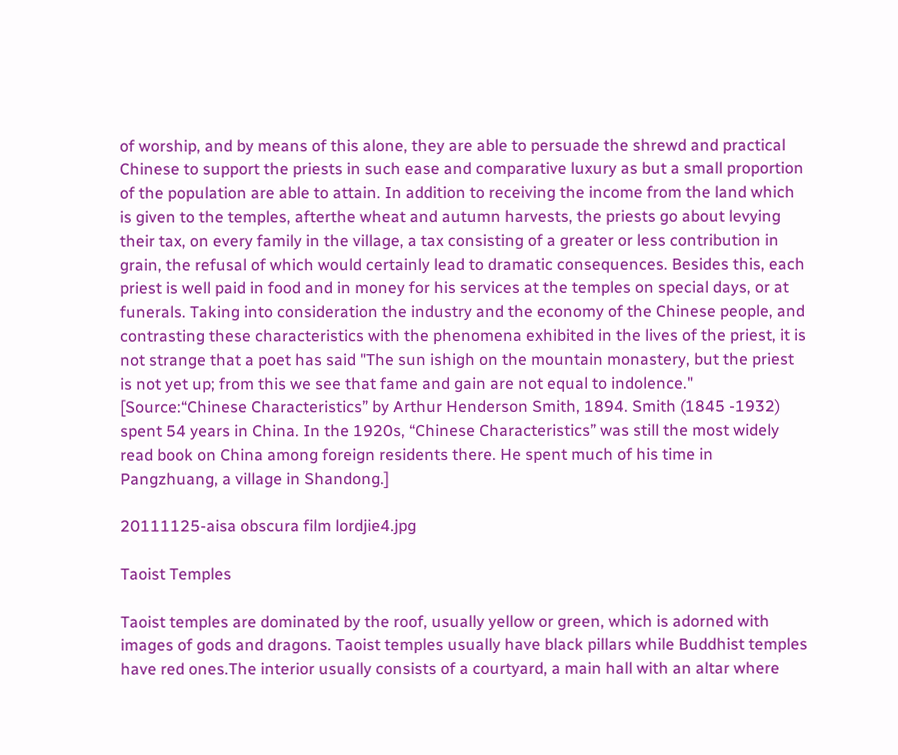of worship, and by means of this alone, they are able to persuade the shrewd and practical Chinese to support the priests in such ease and comparative luxury as but a small proportion of the population are able to attain. In addition to receiving the income from the land which is given to the temples, afterthe wheat and autumn harvests, the priests go about levying their tax, on every family in the village, a tax consisting of a greater or less contribution in grain, the refusal of which would certainly lead to dramatic consequences. Besides this, each priest is well paid in food and in money for his services at the temples on special days, or at funerals. Taking into consideration the industry and the economy of the Chinese people, and contrasting these characteristics with the phenomena exhibited in the lives of the priest, it is not strange that a poet has said "The sun ishigh on the mountain monastery, but the priest is not yet up; from this we see that fame and gain are not equal to indolence." [Source:“Chinese Characteristics” by Arthur Henderson Smith, 1894. Smith (1845 -1932) spent 54 years in China. In the 1920s, “Chinese Characteristics” was still the most widely read book on China among foreign residents there. He spent much of his time in Pangzhuang, a village in Shandong.]

20111125-aisa obscura film lordjie4.jpg

Taoist Temples

Taoist temples are dominated by the roof, usually yellow or green, which is adorned with images of gods and dragons. Taoist temples usually have black pillars while Buddhist temples have red ones.The interior usually consists of a courtyard, a main hall with an altar where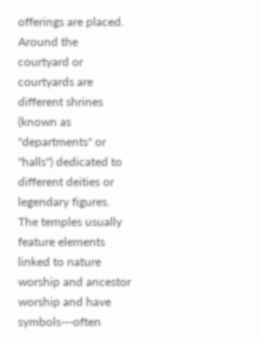offerings are placed. Around the courtyard or courtyards are different shrines (known as "departments" or "halls") dedicated to different deities or legendary figures. The temples usually feature elements linked to nature worship and ancestor worship and have symbols---often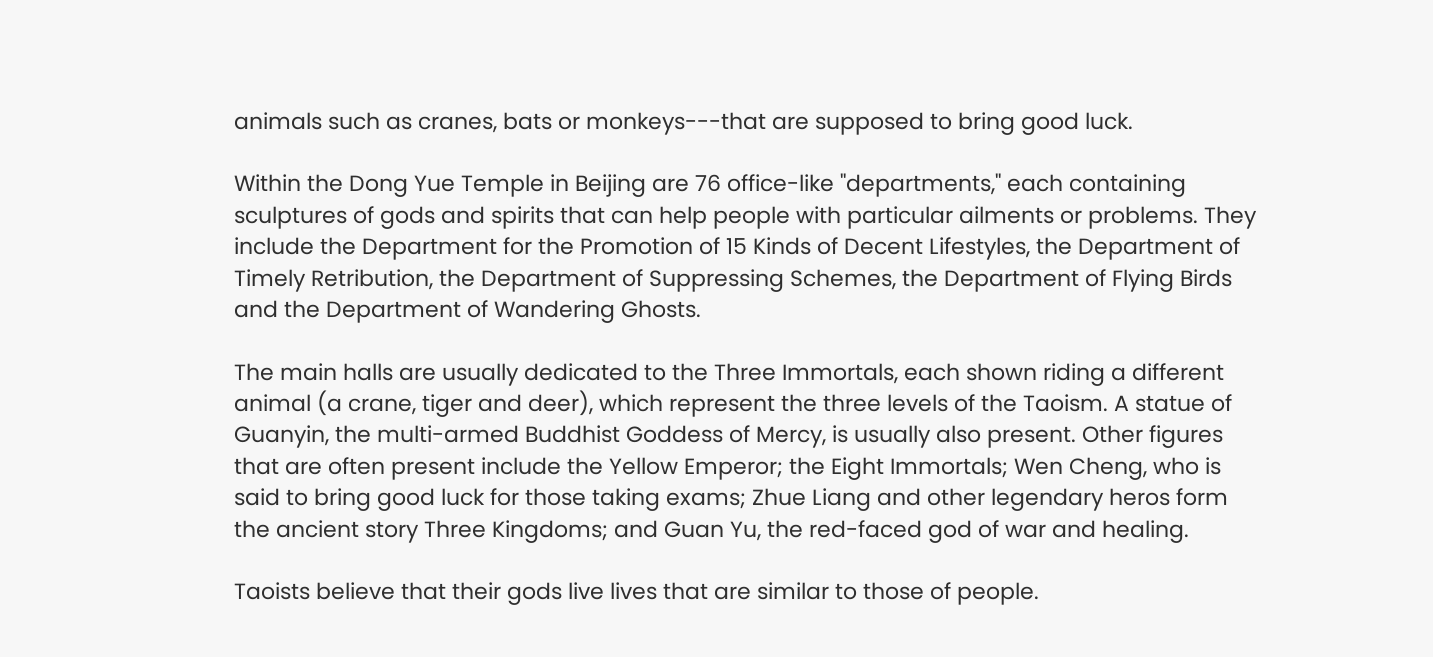animals such as cranes, bats or monkeys---that are supposed to bring good luck.

Within the Dong Yue Temple in Beijing are 76 office-like "departments," each containing sculptures of gods and spirits that can help people with particular ailments or problems. They include the Department for the Promotion of 15 Kinds of Decent Lifestyles, the Department of Timely Retribution, the Department of Suppressing Schemes, the Department of Flying Birds and the Department of Wandering Ghosts.

The main halls are usually dedicated to the Three Immortals, each shown riding a different animal (a crane, tiger and deer), which represent the three levels of the Taoism. A statue of Guanyin, the multi-armed Buddhist Goddess of Mercy, is usually also present. Other figures that are often present include the Yellow Emperor; the Eight Immortals; Wen Cheng, who is said to bring good luck for those taking exams; Zhue Liang and other legendary heros form the ancient story Three Kingdoms; and Guan Yu, the red-faced god of war and healing.

Taoists believe that their gods live lives that are similar to those of people.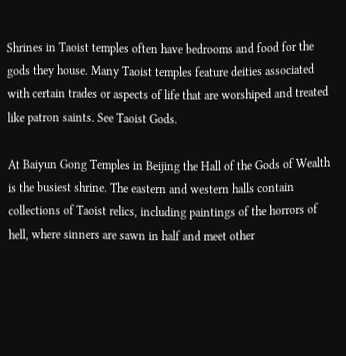Shrines in Taoist temples often have bedrooms and food for the gods they house. Many Taoist temples feature deities associated with certain trades or aspects of life that are worshiped and treated like patron saints. See Taoist Gods.

At Baiyun Gong Temples in Beijing the Hall of the Gods of Wealth is the busiest shrine. The eastern and western halls contain collections of Taoist relics, including paintings of the horrors of hell, where sinners are sawn in half and meet other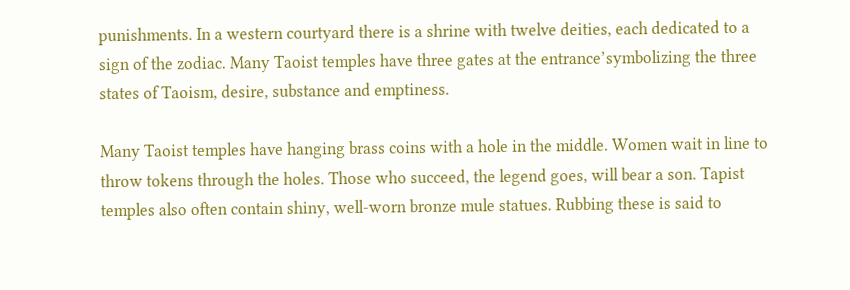punishments. In a western courtyard there is a shrine with twelve deities, each dedicated to a sign of the zodiac. Many Taoist temples have three gates at the entrance’symbolizing the three states of Taoism, desire, substance and emptiness.

Many Taoist temples have hanging brass coins with a hole in the middle. Women wait in line to throw tokens through the holes. Those who succeed, the legend goes, will bear a son. Tapist temples also often contain shiny, well-worn bronze mule statues. Rubbing these is said to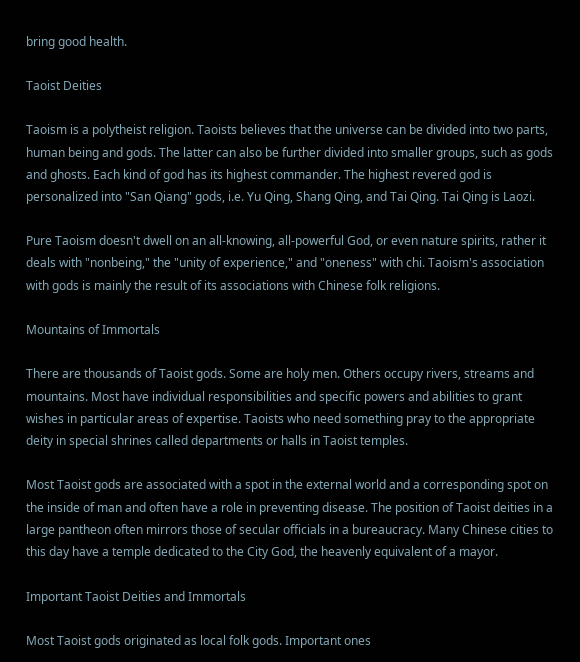bring good health.

Taoist Deities

Taoism is a polytheist religion. Taoists believes that the universe can be divided into two parts, human being and gods. The latter can also be further divided into smaller groups, such as gods and ghosts. Each kind of god has its highest commander. The highest revered god is personalized into "San Qiang" gods, i.e. Yu Qing, Shang Qing, and Tai Qing. Tai Qing is Laozi.

Pure Taoism doesn't dwell on an all-knowing, all-powerful God, or even nature spirits, rather it deals with "nonbeing," the "unity of experience," and "oneness" with chi. Taoism's association with gods is mainly the result of its associations with Chinese folk religions.

Mountains of Immortals

There are thousands of Taoist gods. Some are holy men. Others occupy rivers, streams and mountains. Most have individual responsibilities and specific powers and abilities to grant wishes in particular areas of expertise. Taoists who need something pray to the appropriate deity in special shrines called departments or halls in Taoist temples.

Most Taoist gods are associated with a spot in the external world and a corresponding spot on the inside of man and often have a role in preventing disease. The position of Taoist deities in a large pantheon often mirrors those of secular officials in a bureaucracy. Many Chinese cities to this day have a temple dedicated to the City God, the heavenly equivalent of a mayor.

Important Taoist Deities and Immortals

Most Taoist gods originated as local folk gods. Important ones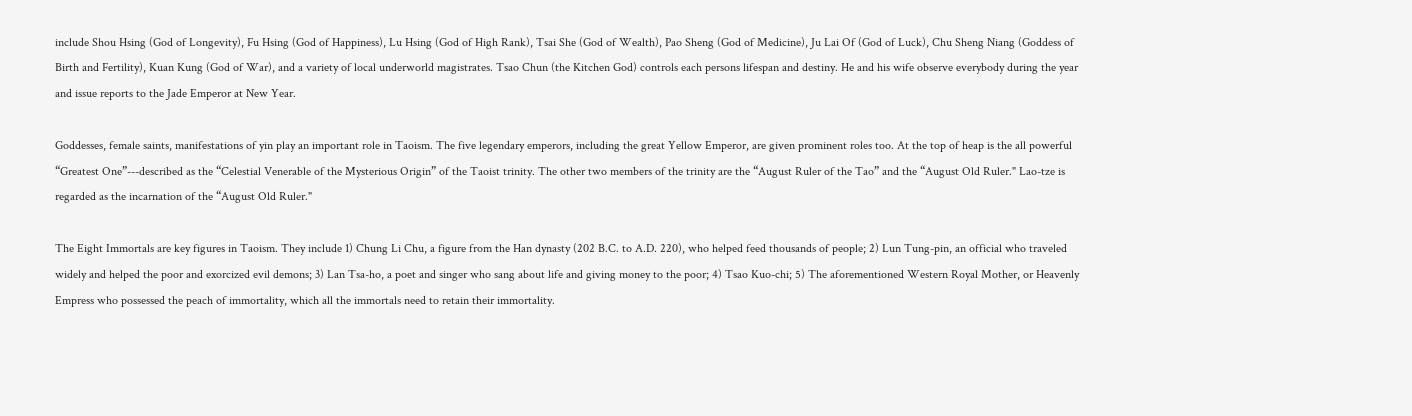include Shou Hsing (God of Longevity), Fu Hsing (God of Happiness), Lu Hsing (God of High Rank), Tsai She (God of Wealth), Pao Sheng (God of Medicine), Ju Lai Of (God of Luck), Chu Sheng Niang (Goddess of Birth and Fertility), Kuan Kung (God of War), and a variety of local underworld magistrates. Tsao Chun (the Kitchen God) controls each persons lifespan and destiny. He and his wife observe everybody during the year and issue reports to the Jade Emperor at New Year.

Goddesses, female saints, manifestations of yin play an important role in Taoism. The five legendary emperors, including the great Yellow Emperor, are given prominent roles too. At the top of heap is the all powerful “Greatest One”---described as the “Celestial Venerable of the Mysterious Origin” of the Taoist trinity. The other two members of the trinity are the “August Ruler of the Tao” and the “August Old Ruler." Lao-tze is regarded as the incarnation of the “August Old Ruler."

The Eight Immortals are key figures in Taoism. They include 1) Chung Li Chu, a figure from the Han dynasty (202 B.C. to A.D. 220), who helped feed thousands of people; 2) Lun Tung-pin, an official who traveled widely and helped the poor and exorcized evil demons; 3) Lan Tsa-ho, a poet and singer who sang about life and giving money to the poor; 4) Tsao Kuo-chi; 5) The aforementioned Western Royal Mother, or Heavenly Empress who possessed the peach of immortality, which all the immortals need to retain their immortality.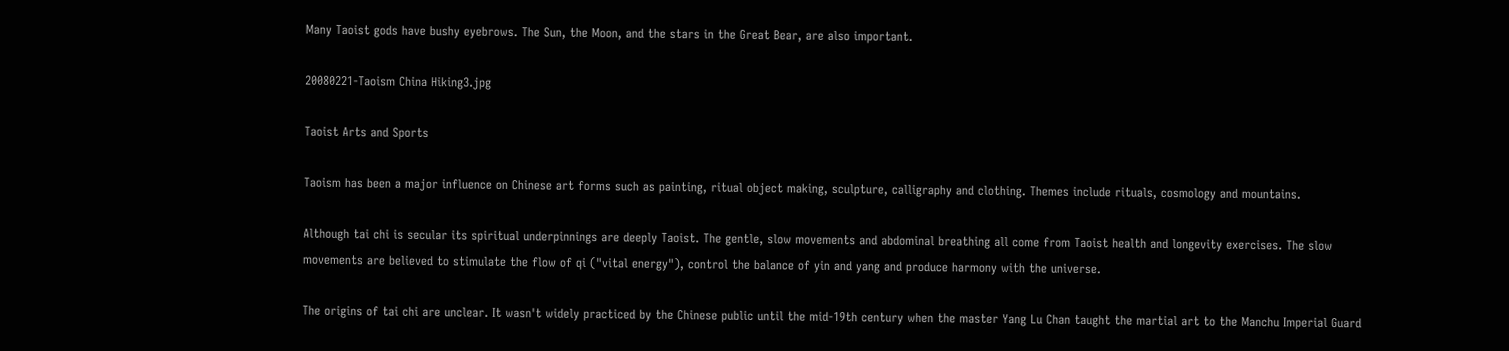Many Taoist gods have bushy eyebrows. The Sun, the Moon, and the stars in the Great Bear, are also important.

20080221-Taoism China Hiking3.jpg

Taoist Arts and Sports

Taoism has been a major influence on Chinese art forms such as painting, ritual object making, sculpture, calligraphy and clothing. Themes include rituals, cosmology and mountains.

Although tai chi is secular its spiritual underpinnings are deeply Taoist. The gentle, slow movements and abdominal breathing all come from Taoist health and longevity exercises. The slow movements are believed to stimulate the flow of qi ("vital energy"), control the balance of yin and yang and produce harmony with the universe.

The origins of tai chi are unclear. It wasn't widely practiced by the Chinese public until the mid-19th century when the master Yang Lu Chan taught the martial art to the Manchu Imperial Guard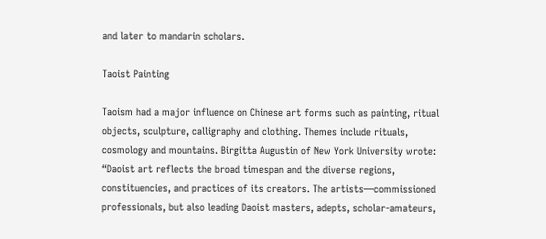and later to mandarin scholars.

Taoist Painting

Taoism had a major influence on Chinese art forms such as painting, ritual objects, sculpture, calligraphy and clothing. Themes include rituals, cosmology and mountains. Birgitta Augustin of New York University wrote: “Daoist art reflects the broad timespan and the diverse regions, constituencies, and practices of its creators. The artists—commissioned professionals, but also leading Daoist masters, adepts, scholar-amateurs,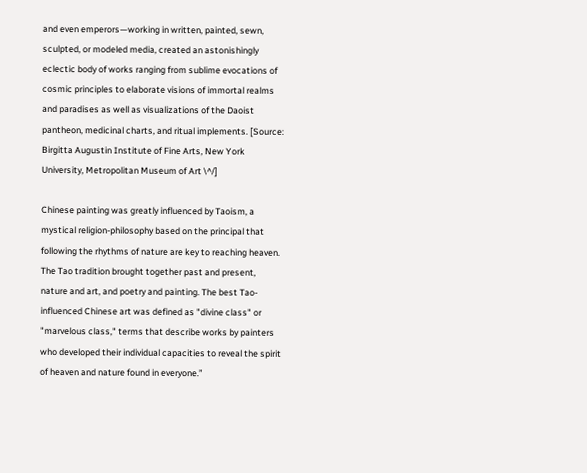and even emperors—working in written, painted, sewn, sculpted, or modeled media, created an astonishingly eclectic body of works ranging from sublime evocations of cosmic principles to elaborate visions of immortal realms and paradises as well as visualizations of the Daoist pantheon, medicinal charts, and ritual implements. [Source: Birgitta Augustin Institute of Fine Arts, New York University, Metropolitan Museum of Art \^/]

Chinese painting was greatly influenced by Taoism, a mystical religion-philosophy based on the principal that following the rhythms of nature are key to reaching heaven. The Tao tradition brought together past and present, nature and art, and poetry and painting. The best Tao-influenced Chinese art was defined as "divine class" or "marvelous class," terms that describe works by painters who developed their individual capacities to reveal the spirit of heaven and nature found in everyone.”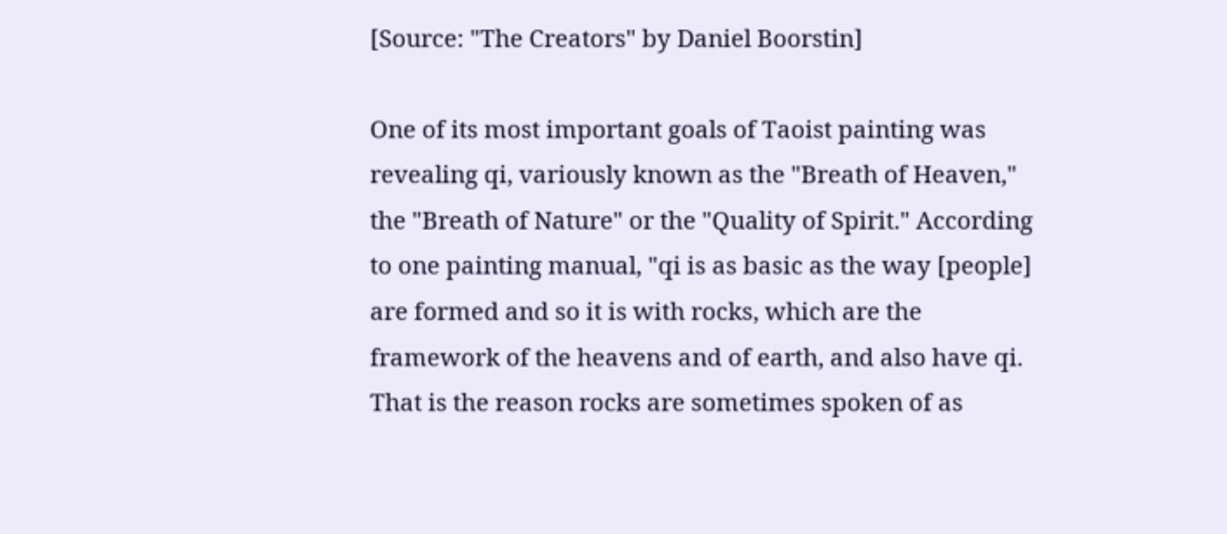[Source: "The Creators" by Daniel Boorstin]

One of its most important goals of Taoist painting was revealing qi, variously known as the "Breath of Heaven," the "Breath of Nature" or the "Quality of Spirit." According to one painting manual, "qi is as basic as the way [people] are formed and so it is with rocks, which are the framework of the heavens and of earth, and also have qi. That is the reason rocks are sometimes spoken of as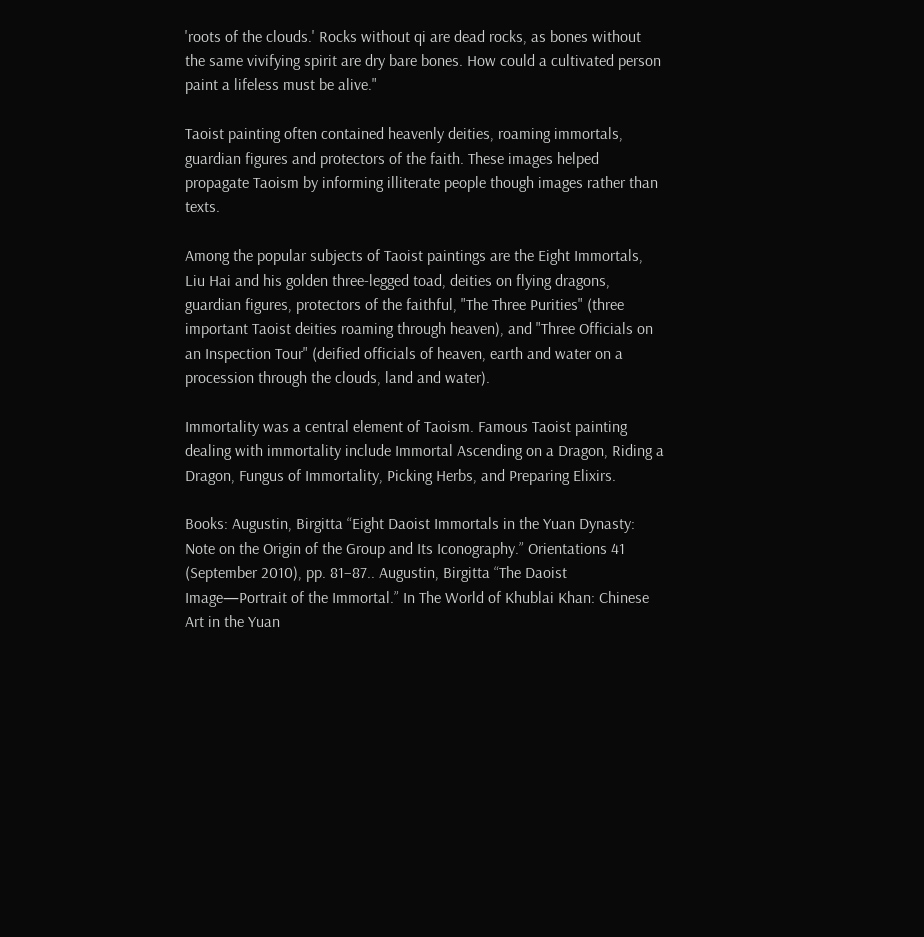'roots of the clouds.' Rocks without qi are dead rocks, as bones without the same vivifying spirit are dry bare bones. How could a cultivated person paint a lifeless must be alive."

Taoist painting often contained heavenly deities, roaming immortals, guardian figures and protectors of the faith. These images helped propagate Taoism by informing illiterate people though images rather than texts.

Among the popular subjects of Taoist paintings are the Eight Immortals, Liu Hai and his golden three-legged toad, deities on flying dragons, guardian figures, protectors of the faithful, "The Three Purities" (three important Taoist deities roaming through heaven), and "Three Officials on an Inspection Tour" (deified officials of heaven, earth and water on a procession through the clouds, land and water).

Immortality was a central element of Taoism. Famous Taoist painting dealing with immortality include Immortal Ascending on a Dragon, Riding a Dragon, Fungus of Immortality, Picking Herbs, and Preparing Elixirs.

Books: Augustin, Birgitta “Eight Daoist Immortals in the Yuan Dynasty: Note on the Origin of the Group and Its Iconography.” Orientations 41 (September 2010), pp. 81–87.. Augustin, Birgitta “The Daoist Image—Portrait of the Immortal.” In The World of Khublai Khan: Chinese Art in the Yuan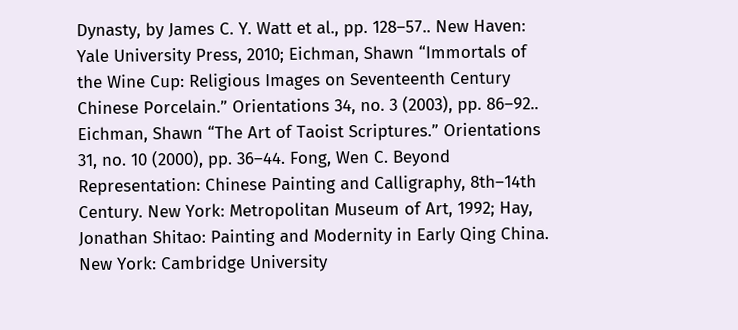Dynasty, by James C. Y. Watt et al., pp. 128–57.. New Haven: Yale University Press, 2010; Eichman, Shawn “Immortals of the Wine Cup: Religious Images on Seventeenth Century Chinese Porcelain.” Orientations 34, no. 3 (2003), pp. 86–92.. Eichman, Shawn “The Art of Taoist Scriptures.” Orientations 31, no. 10 (2000), pp. 36–44. Fong, Wen C. Beyond Representation: Chinese Painting and Calligraphy, 8th–14th Century. New York: Metropolitan Museum of Art, 1992; Hay, Jonathan Shitao: Painting and Modernity in Early Qing China. New York: Cambridge University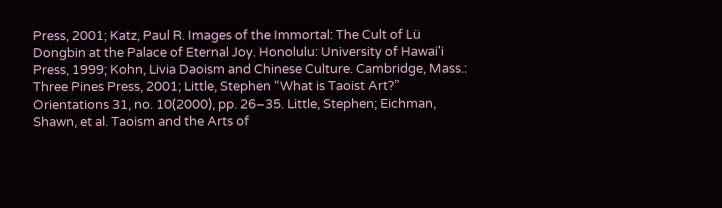Press, 2001; Katz, Paul R. Images of the Immortal: The Cult of Lü Dongbin at the Palace of Eternal Joy. Honolulu: University of Hawai'i Press, 1999; Kohn, Livia Daoism and Chinese Culture. Cambridge, Mass.: Three Pines Press, 2001; Little, Stephen “What is Taoist Art?” Orientations 31, no. 10(2000), pp. 26–35. Little, Stephen; Eichman, Shawn, et al. Taoism and the Arts of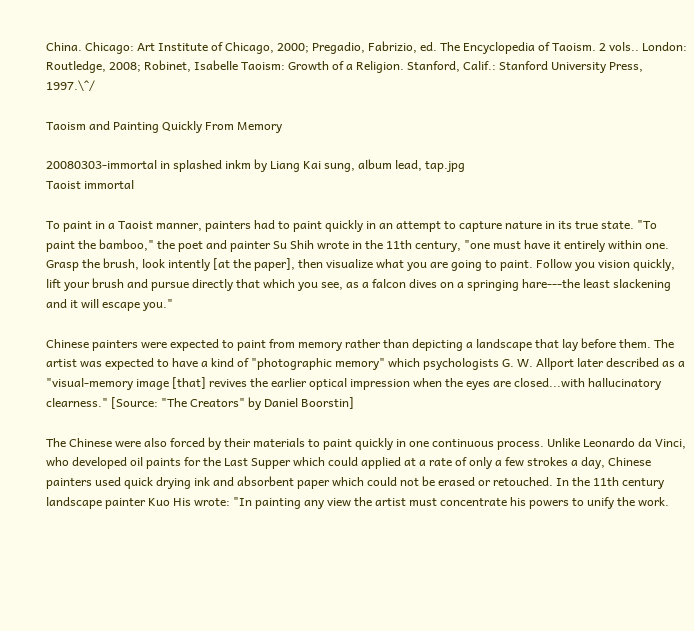China. Chicago: Art Institute of Chicago, 2000; Pregadio, Fabrizio, ed. The Encyclopedia of Taoism. 2 vols.. London: Routledge, 2008; Robinet, Isabelle Taoism: Growth of a Religion. Stanford, Calif.: Stanford University Press, 1997.\^/

Taoism and Painting Quickly From Memory

20080303-immortal in splashed inkm by Liang Kai sung, album lead, tap.jpg
Taoist immortal

To paint in a Taoist manner, painters had to paint quickly in an attempt to capture nature in its true state. "To paint the bamboo," the poet and painter Su Shih wrote in the 11th century, "one must have it entirely within one. Grasp the brush, look intently [at the paper], then visualize what you are going to paint. Follow you vision quickly, lift your brush and pursue directly that which you see, as a falcon dives on a springing hare---the least slackening and it will escape you."

Chinese painters were expected to paint from memory rather than depicting a landscape that lay before them. The artist was expected to have a kind of "photographic memory" which psychologists G. W. Allport later described as a "visual-memory image [that] revives the earlier optical impression when the eyes are closed...with hallucinatory clearness." [Source: "The Creators" by Daniel Boorstin]

The Chinese were also forced by their materials to paint quickly in one continuous process. Unlike Leonardo da Vinci, who developed oil paints for the Last Supper which could applied at a rate of only a few strokes a day, Chinese painters used quick drying ink and absorbent paper which could not be erased or retouched. In the 11th century landscape painter Kuo His wrote: "In painting any view the artist must concentrate his powers to unify the work.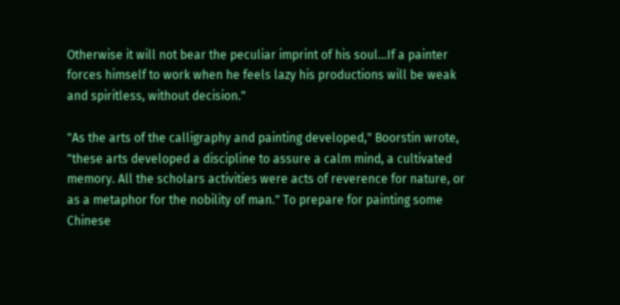Otherwise it will not bear the peculiar imprint of his soul...If a painter forces himself to work when he feels lazy his productions will be weak and spiritless, without decision."

"As the arts of the calligraphy and painting developed," Boorstin wrote, "these arts developed a discipline to assure a calm mind, a cultivated memory. All the scholars activities were acts of reverence for nature, or as a metaphor for the nobility of man." To prepare for painting some Chinese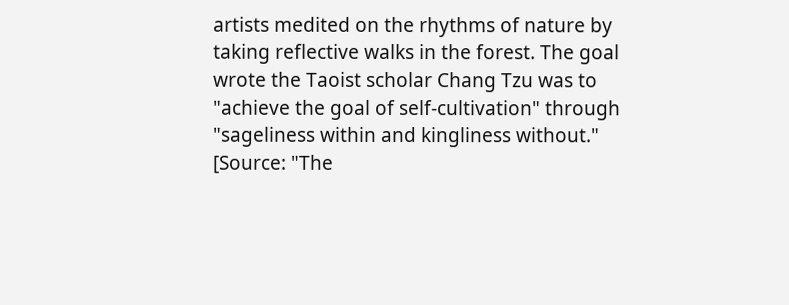artists medited on the rhythms of nature by taking reflective walks in the forest. The goal wrote the Taoist scholar Chang Tzu was to "achieve the goal of self-cultivation" through "sageliness within and kingliness without." [Source: "The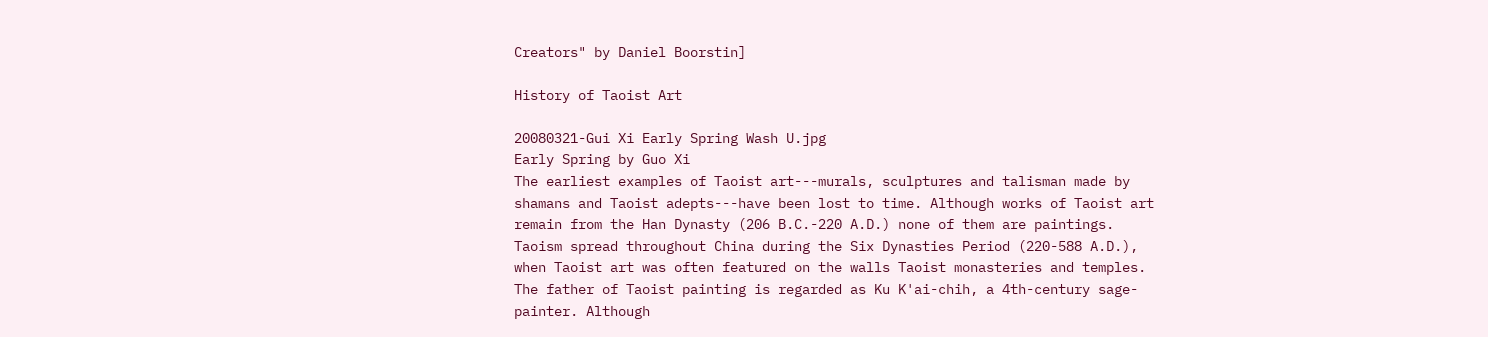Creators" by Daniel Boorstin]

History of Taoist Art

20080321-Gui Xi Early Spring Wash U.jpg
Early Spring by Guo Xi
The earliest examples of Taoist art---murals, sculptures and talisman made by shamans and Taoist adepts---have been lost to time. Although works of Taoist art remain from the Han Dynasty (206 B.C.-220 A.D.) none of them are paintings. Taoism spread throughout China during the Six Dynasties Period (220-588 A.D.), when Taoist art was often featured on the walls Taoist monasteries and temples. The father of Taoist painting is regarded as Ku K'ai-chih, a 4th-century sage-painter. Although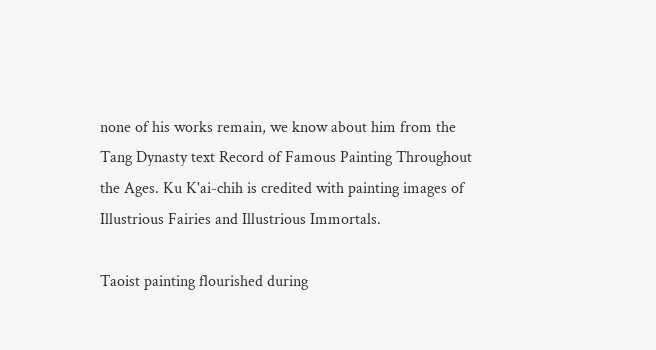none of his works remain, we know about him from the Tang Dynasty text Record of Famous Painting Throughout the Ages. Ku K'ai-chih is credited with painting images of Illustrious Fairies and Illustrious Immortals.

Taoist painting flourished during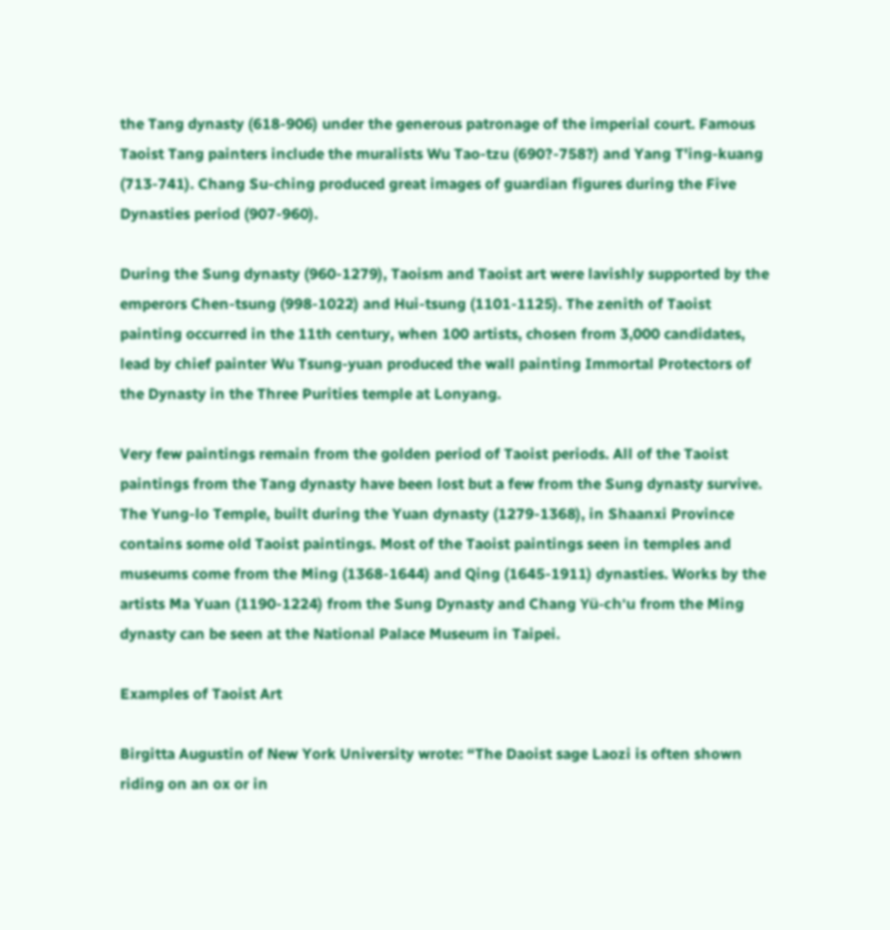the Tang dynasty (618-906) under the generous patronage of the imperial court. Famous Taoist Tang painters include the muralists Wu Tao-tzu (690?-758?) and Yang T'ing-kuang (713-741). Chang Su-ching produced great images of guardian figures during the Five Dynasties period (907-960).

During the Sung dynasty (960-1279), Taoism and Taoist art were lavishly supported by the emperors Chen-tsung (998-1022) and Hui-tsung (1101-1125). The zenith of Taoist painting occurred in the 11th century, when 100 artists, chosen from 3,000 candidates, lead by chief painter Wu Tsung-yuan produced the wall painting Immortal Protectors of the Dynasty in the Three Purities temple at Lonyang.

Very few paintings remain from the golden period of Taoist periods. All of the Taoist paintings from the Tang dynasty have been lost but a few from the Sung dynasty survive. The Yung-lo Temple, built during the Yuan dynasty (1279-1368), in Shaanxi Province contains some old Taoist paintings. Most of the Taoist paintings seen in temples and museums come from the Ming (1368-1644) and Qing (1645-1911) dynasties. Works by the artists Ma Yuan (1190-1224) from the Sung Dynasty and Chang Yü-ch'u from the Ming dynasty can be seen at the National Palace Museum in Taipei.

Examples of Taoist Art

Birgitta Augustin of New York University wrote: “The Daoist sage Laozi is often shown riding on an ox or in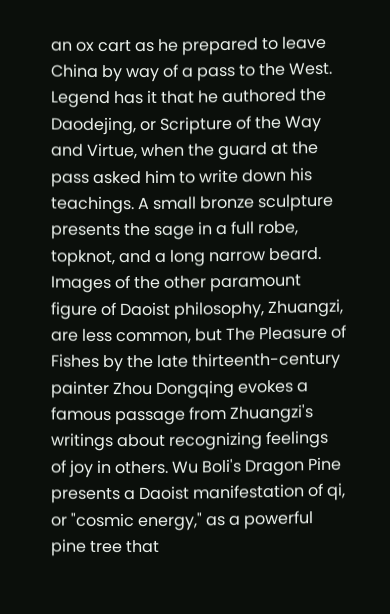an ox cart as he prepared to leave China by way of a pass to the West. Legend has it that he authored the Daodejing, or Scripture of the Way and Virtue, when the guard at the pass asked him to write down his teachings. A small bronze sculpture presents the sage in a full robe, topknot, and a long narrow beard. Images of the other paramount figure of Daoist philosophy, Zhuangzi, are less common, but The Pleasure of Fishes by the late thirteenth-century painter Zhou Dongqing evokes a famous passage from Zhuangzi's writings about recognizing feelings of joy in others. Wu Boli's Dragon Pine presents a Daoist manifestation of qi, or "cosmic energy," as a powerful pine tree that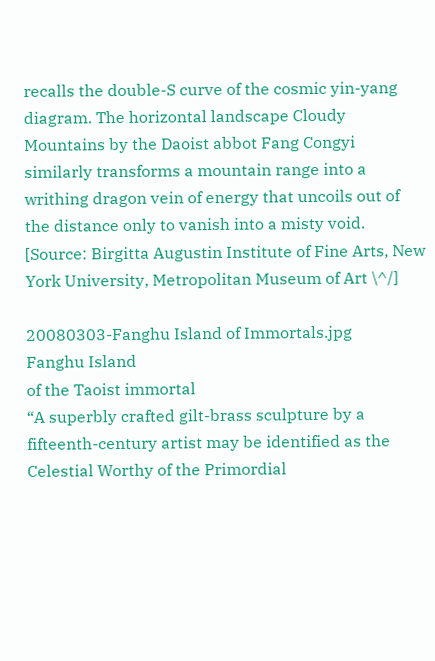recalls the double-S curve of the cosmic yin-yang diagram. The horizontal landscape Cloudy Mountains by the Daoist abbot Fang Congyi similarly transforms a mountain range into a writhing dragon vein of energy that uncoils out of the distance only to vanish into a misty void. [Source: Birgitta Augustin Institute of Fine Arts, New York University, Metropolitan Museum of Art \^/]

20080303-Fanghu Island of Immortals.jpg
Fanghu Island
of the Taoist immortal
“A superbly crafted gilt-brass sculpture by a fifteenth-century artist may be identified as the Celestial Worthy of the Primordial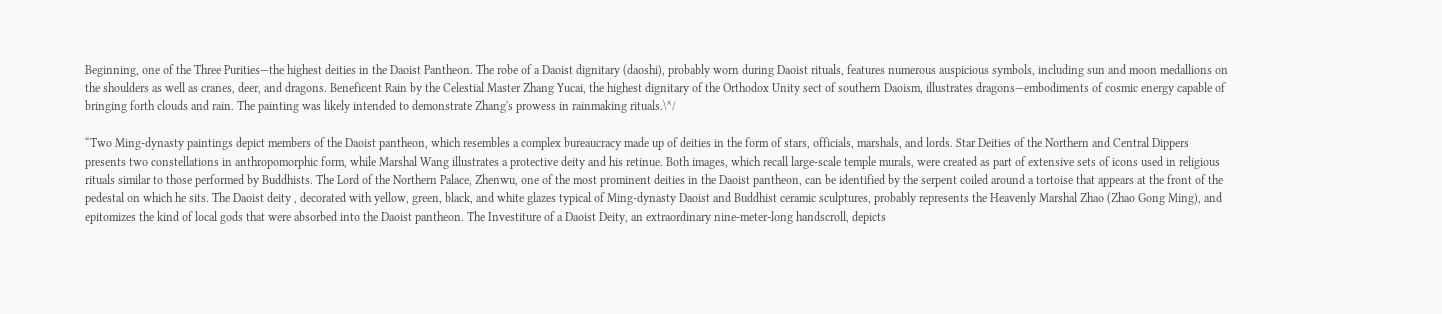Beginning, one of the Three Purities—the highest deities in the Daoist Pantheon. The robe of a Daoist dignitary (daoshi), probably worn during Daoist rituals, features numerous auspicious symbols, including sun and moon medallions on the shoulders as well as cranes, deer, and dragons. Beneficent Rain by the Celestial Master Zhang Yucai, the highest dignitary of the Orthodox Unity sect of southern Daoism, illustrates dragons—embodiments of cosmic energy capable of bringing forth clouds and rain. The painting was likely intended to demonstrate Zhang's prowess in rainmaking rituals.\^/

“Two Ming-dynasty paintings depict members of the Daoist pantheon, which resembles a complex bureaucracy made up of deities in the form of stars, officials, marshals, and lords. Star Deities of the Northern and Central Dippers presents two constellations in anthropomorphic form, while Marshal Wang illustrates a protective deity and his retinue. Both images, which recall large-scale temple murals, were created as part of extensive sets of icons used in religious rituals similar to those performed by Buddhists. The Lord of the Northern Palace, Zhenwu, one of the most prominent deities in the Daoist pantheon, can be identified by the serpent coiled around a tortoise that appears at the front of the pedestal on which he sits. The Daoist deity , decorated with yellow, green, black, and white glazes typical of Ming-dynasty Daoist and Buddhist ceramic sculptures, probably represents the Heavenly Marshal Zhao (Zhao Gong Ming), and epitomizes the kind of local gods that were absorbed into the Daoist pantheon. The Investiture of a Daoist Deity, an extraordinary nine-meter-long handscroll, depicts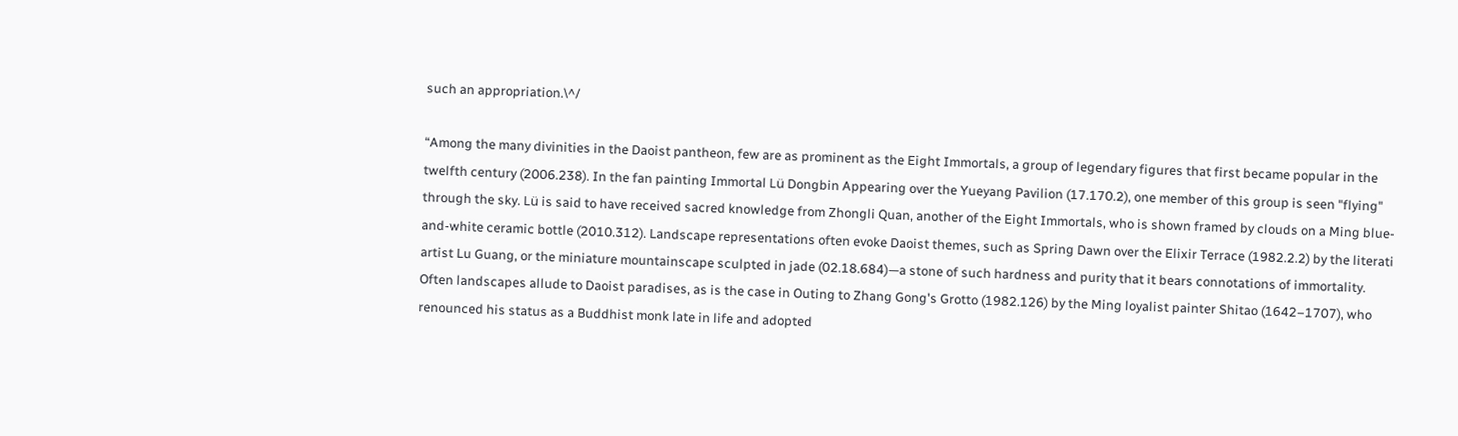such an appropriation.\^/

“Among the many divinities in the Daoist pantheon, few are as prominent as the Eight Immortals, a group of legendary figures that first became popular in the twelfth century (2006.238). In the fan painting Immortal Lü Dongbin Appearing over the Yueyang Pavilion (17.170.2), one member of this group is seen "flying" through the sky. Lü is said to have received sacred knowledge from Zhongli Quan, another of the Eight Immortals, who is shown framed by clouds on a Ming blue-and-white ceramic bottle (2010.312). Landscape representations often evoke Daoist themes, such as Spring Dawn over the Elixir Terrace (1982.2.2) by the literati artist Lu Guang, or the miniature mountainscape sculpted in jade (02.18.684)—a stone of such hardness and purity that it bears connotations of immortality. Often landscapes allude to Daoist paradises, as is the case in Outing to Zhang Gong's Grotto (1982.126) by the Ming loyalist painter Shitao (1642–1707), who renounced his status as a Buddhist monk late in life and adopted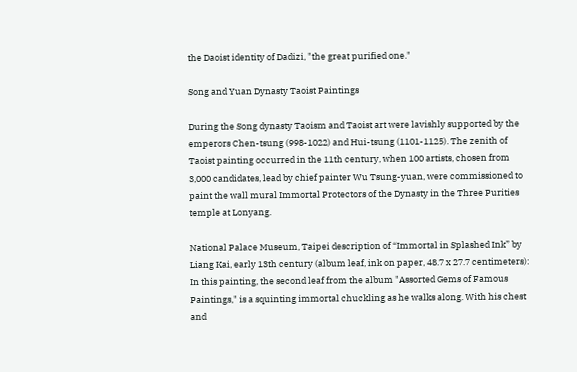the Daoist identity of Dadizi, "the great purified one."

Song and Yuan Dynasty Taoist Paintings

During the Song dynasty Taoism and Taoist art were lavishly supported by the emperors Chen-tsung (998-1022) and Hui-tsung (1101-1125). The zenith of Taoist painting occurred in the 11th century, when 100 artists, chosen from 3,000 candidates, lead by chief painter Wu Tsung-yuan, were commissioned to paint the wall mural Immortal Protectors of the Dynasty in the Three Purities temple at Lonyang.

National Palace Museum, Taipei description of “Immortal in Splashed Ink” by Liang Kai, early 13th century (album leaf, ink on paper, 48.7 x 27.7 centimeters): In this painting, the second leaf from the album "Assorted Gems of Famous Paintings," is a squinting immortal chuckling as he walks along. With his chest and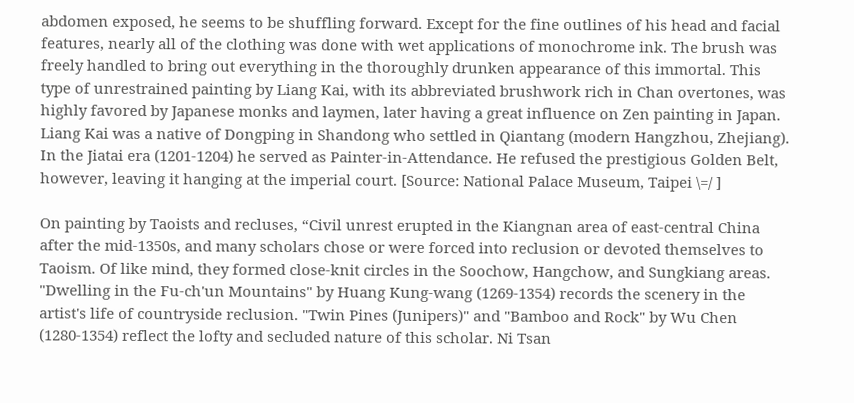abdomen exposed, he seems to be shuffling forward. Except for the fine outlines of his head and facial features, nearly all of the clothing was done with wet applications of monochrome ink. The brush was freely handled to bring out everything in the thoroughly drunken appearance of this immortal. This type of unrestrained painting by Liang Kai, with its abbreviated brushwork rich in Chan overtones, was highly favored by Japanese monks and laymen, later having a great influence on Zen painting in Japan. Liang Kai was a native of Dongping in Shandong who settled in Qiantang (modern Hangzhou, Zhejiang). In the Jiatai era (1201-1204) he served as Painter-in-Attendance. He refused the prestigious Golden Belt, however, leaving it hanging at the imperial court. [Source: National Palace Museum, Taipei \=/ ]

On painting by Taoists and recluses, “Civil unrest erupted in the Kiangnan area of east-central China after the mid-1350s, and many scholars chose or were forced into reclusion or devoted themselves to Taoism. Of like mind, they formed close-knit circles in the Soochow, Hangchow, and Sungkiang areas. "Dwelling in the Fu-ch'un Mountains" by Huang Kung-wang (1269-1354) records the scenery in the artist's life of countryside reclusion. "Twin Pines (Junipers)" and "Bamboo and Rock" by Wu Chen (1280-1354) reflect the lofty and secluded nature of this scholar. Ni Tsan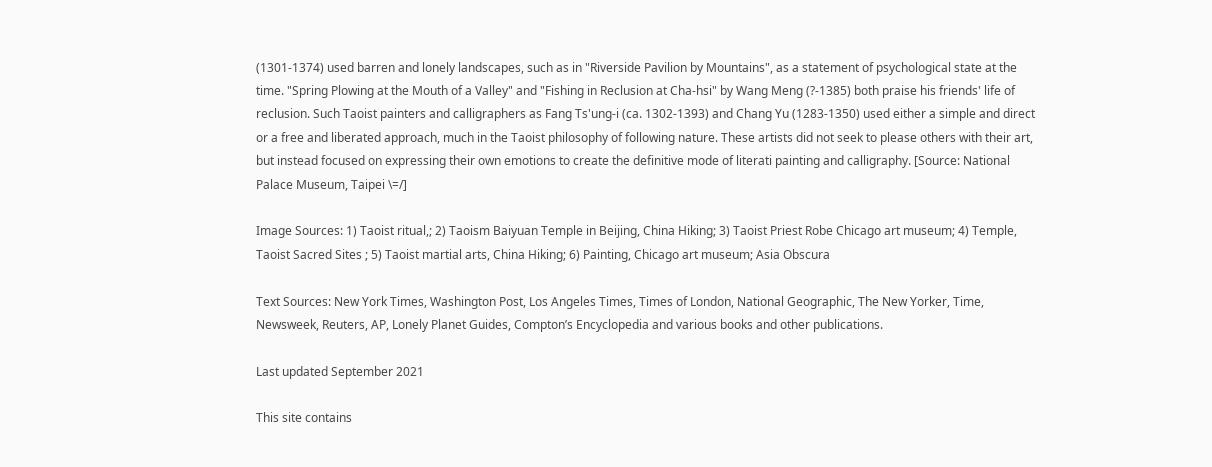(1301-1374) used barren and lonely landscapes, such as in "Riverside Pavilion by Mountains", as a statement of psychological state at the time. "Spring Plowing at the Mouth of a Valley" and "Fishing in Reclusion at Cha-hsi" by Wang Meng (?-1385) both praise his friends' life of reclusion. Such Taoist painters and calligraphers as Fang Ts'ung-i (ca. 1302-1393) and Chang Yu (1283-1350) used either a simple and direct or a free and liberated approach, much in the Taoist philosophy of following nature. These artists did not seek to please others with their art, but instead focused on expressing their own emotions to create the definitive mode of literati painting and calligraphy. [Source: National Palace Museum, Taipei \=/]

Image Sources: 1) Taoist ritual,; 2) Taoism Baiyuan Temple in Beijing, China Hiking; 3) Taoist Priest Robe Chicago art museum; 4) Temple, Taoist Sacred Sites ; 5) Taoist martial arts, China Hiking; 6) Painting, Chicago art museum; Asia Obscura

Text Sources: New York Times, Washington Post, Los Angeles Times, Times of London, National Geographic, The New Yorker, Time, Newsweek, Reuters, AP, Lonely Planet Guides, Compton’s Encyclopedia and various books and other publications.

Last updated September 2021

This site contains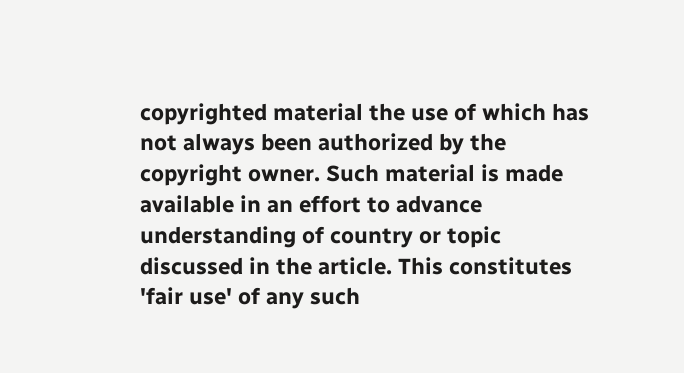copyrighted material the use of which has not always been authorized by the copyright owner. Such material is made available in an effort to advance understanding of country or topic discussed in the article. This constitutes 'fair use' of any such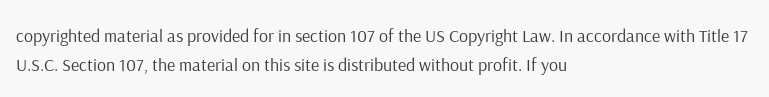copyrighted material as provided for in section 107 of the US Copyright Law. In accordance with Title 17 U.S.C. Section 107, the material on this site is distributed without profit. If you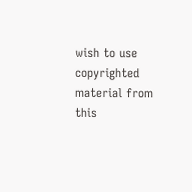wish to use copyrighted material from this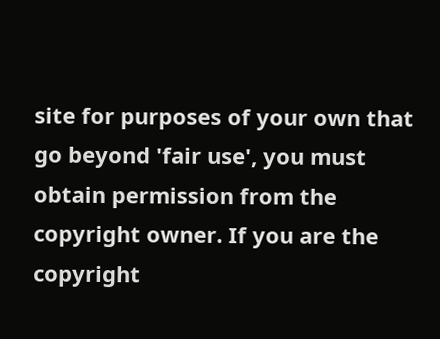site for purposes of your own that go beyond 'fair use', you must obtain permission from the copyright owner. If you are the copyright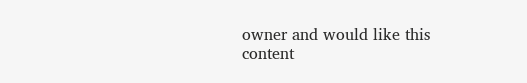owner and would like this content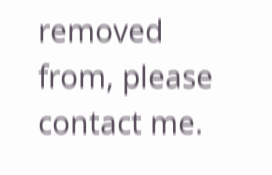removed from, please contact me.